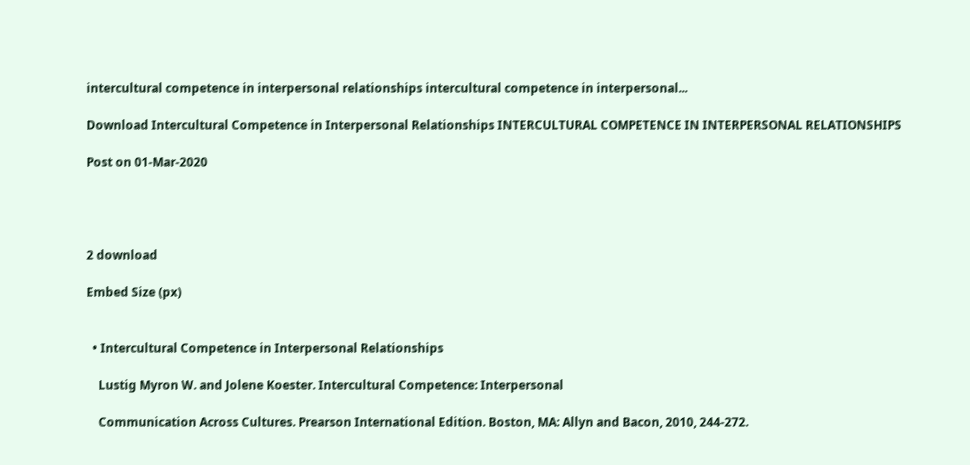intercultural competence in interpersonal relationships intercultural competence in interpersonal...

Download Intercultural Competence in Interpersonal Relationships INTERCULTURAL COMPETENCE IN INTERPERSONAL RELATIONSHIPS

Post on 01-Mar-2020




2 download

Embed Size (px)


  • Intercultural Competence in Interpersonal Relationships

    Lustig Myron W. and Jolene Koester. Intercultural Competence: Interpersonal

    Communication Across Cultures. Prearson International Edition. Boston, MA: Allyn and Bacon, 2010, 244-272.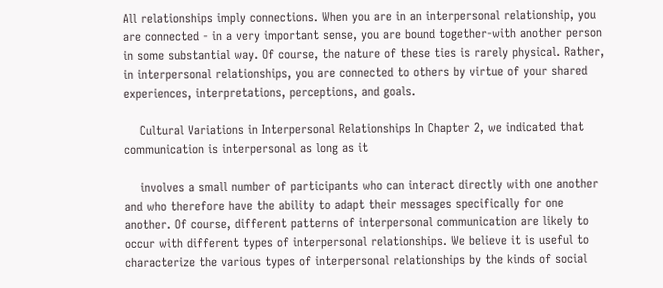All relationships imply connections. When you are in an interpersonal relationship, you are connected - in a very important sense, you are bound together-with another person in some substantial way. Of course, the nature of these ties is rarely physical. Rather, in interpersonal relationships, you are connected to others by virtue of your shared experiences, interpretations, perceptions, and goals.

    Cultural Variations in Interpersonal Relationships In Chapter 2, we indicated that communication is interpersonal as long as it

    involves a small number of participants who can interact directly with one another and who therefore have the ability to adapt their messages specifically for one another. Of course, different patterns of interpersonal communication are likely to occur with different types of interpersonal relationships. We believe it is useful to characterize the various types of interpersonal relationships by the kinds of social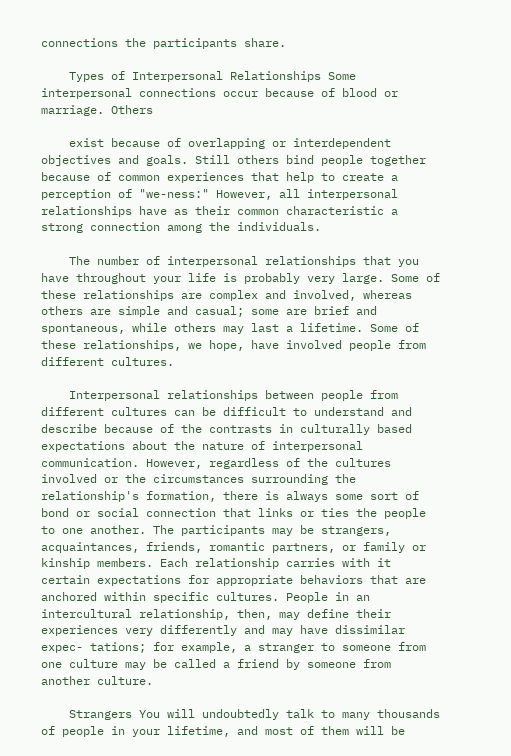connections the participants share.

    Types of Interpersonal Relationships Some interpersonal connections occur because of blood or marriage. Others

    exist because of overlapping or interdependent objectives and goals. Still others bind people together because of common experiences that help to create a perception of "we-ness:" However, all interpersonal relationships have as their common characteristic a strong connection among the individuals.

    The number of interpersonal relationships that you have throughout your life is probably very large. Some of these relationships are complex and involved, whereas others are simple and casual; some are brief and spontaneous, while others may last a lifetime. Some of these relationships, we hope, have involved people from different cultures.

    Interpersonal relationships between people from different cultures can be difficult to understand and describe because of the contrasts in culturally based expectations about the nature of interpersonal communication. However, regardless of the cultures involved or the circumstances surrounding the relationship's formation, there is always some sort of bond or social connection that links or ties the people to one another. The participants may be strangers, acquaintances, friends, romantic partners, or family or kinship members. Each relationship carries with it certain expectations for appropriate behaviors that are anchored within specific cultures. People in an intercultural relationship, then, may define their experiences very differently and may have dissimilar expec- tations; for example, a stranger to someone from one culture may be called a friend by someone from another culture.

    Strangers You will undoubtedly talk to many thousands of people in your lifetime, and most of them will be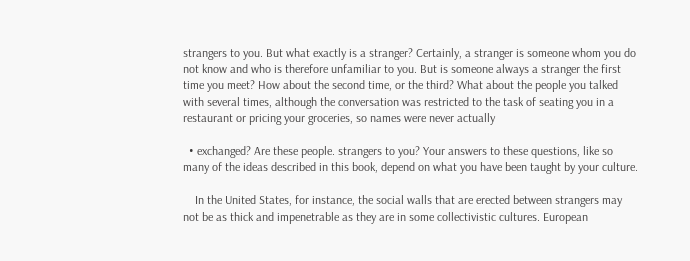strangers to you. But what exactly is a stranger? Certainly, a stranger is someone whom you do not know and who is therefore unfamiliar to you. But is someone always a stranger the first time you meet? How about the second time, or the third? What about the people you talked with several times, although the conversation was restricted to the task of seating you in a restaurant or pricing your groceries, so names were never actually

  • exchanged? Are these people. strangers to you? Your answers to these questions, like so many of the ideas described in this book, depend on what you have been taught by your culture.

    In the United States, for instance, the social walls that are erected between strangers may not be as thick and impenetrable as they are in some collectivistic cultures. European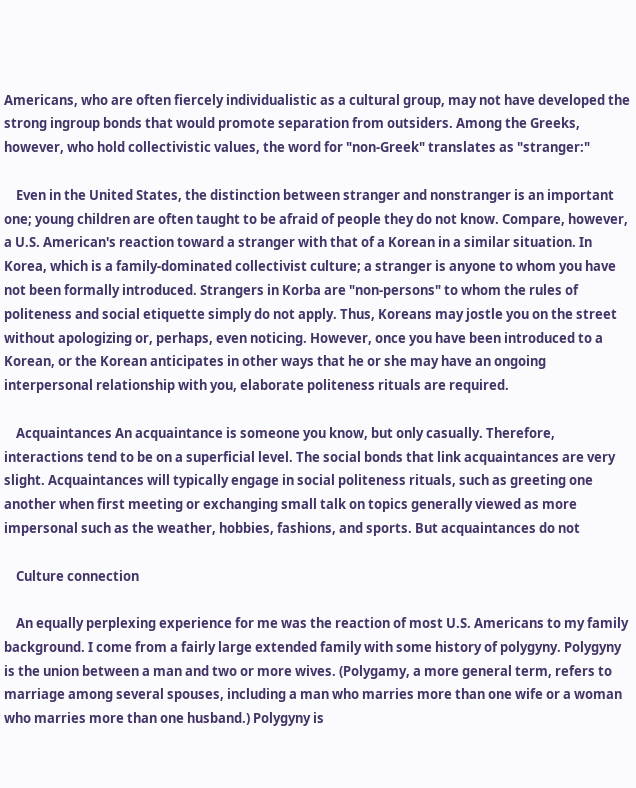Americans, who are often fiercely individualistic as a cultural group, may not have developed the strong ingroup bonds that would promote separation from outsiders. Among the Greeks, however, who hold collectivistic values, the word for "non-Greek" translates as "stranger:"

    Even in the United States, the distinction between stranger and nonstranger is an important one; young children are often taught to be afraid of people they do not know. Compare, however, a U.S. American's reaction toward a stranger with that of a Korean in a similar situation. In Korea, which is a family-dominated collectivist culture; a stranger is anyone to whom you have not been formally introduced. Strangers in Korba are "non-persons" to whom the rules of politeness and social etiquette simply do not apply. Thus, Koreans may jostle you on the street without apologizing or, perhaps, even noticing. However, once you have been introduced to a Korean, or the Korean anticipates in other ways that he or she may have an ongoing interpersonal relationship with you, elaborate politeness rituals are required.

    Acquaintances An acquaintance is someone you know, but only casually. Therefore, interactions tend to be on a superficial level. The social bonds that link acquaintances are very slight. Acquaintances will typically engage in social politeness rituals, such as greeting one another when first meeting or exchanging small talk on topics generally viewed as more impersonal such as the weather, hobbies, fashions, and sports. But acquaintances do not

    Culture connection

    An equally perplexing experience for me was the reaction of most U.S. Americans to my family background. I come from a fairly large extended family with some history of polygyny. Polygyny is the union between a man and two or more wives. (Polygamy, a more general term, refers to marriage among several spouses, including a man who marries more than one wife or a woman who marries more than one husband.) Polygyny is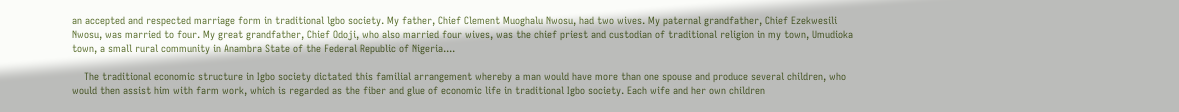an accepted and respected marriage form in traditional lgbo society. My father, Chief Clement Muoghalu Nwosu, had two wives. My paternal grandfather, Chief Ezekwesili Nwosu, was married to four. My great grandfather, Chief Odoji, who also married four wives, was the chief priest and custodian of traditional religion in my town, Umudioka town, a small rural community in Anambra State of the Federal Republic of Nigeria....

    The traditional economic structure in Igbo society dictated this familial arrangement whereby a man would have more than one spouse and produce several children, who would then assist him with farm work, which is regarded as the fiber and glue of economic life in traditional Igbo society. Each wife and her own children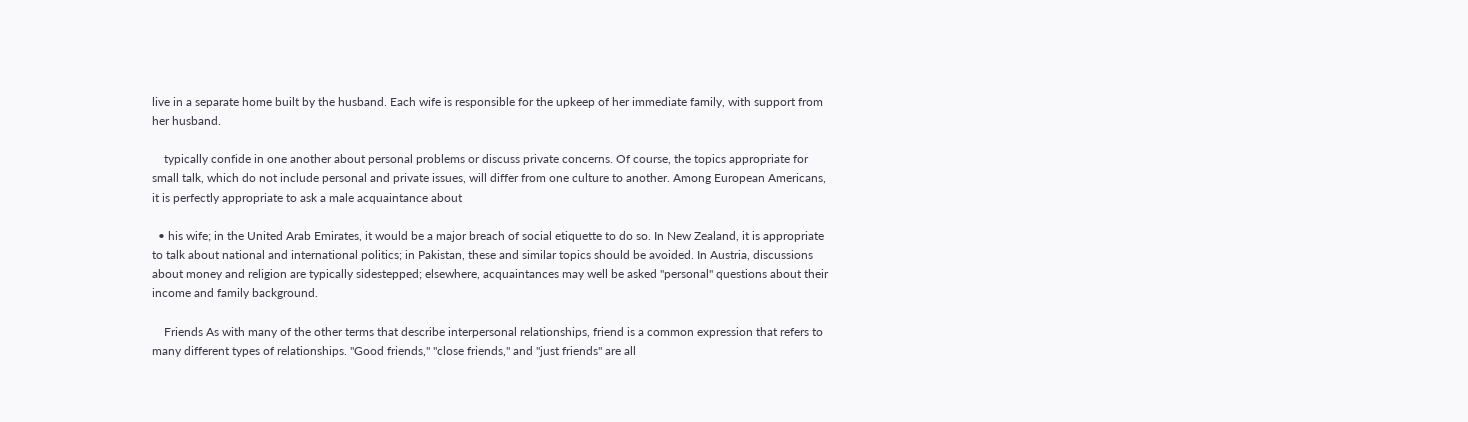live in a separate home built by the husband. Each wife is responsible for the upkeep of her immediate family, with support from her husband.

    typically confide in one another about personal problems or discuss private concerns. Of course, the topics appropriate for small talk, which do not include personal and private issues, will differ from one culture to another. Among European Americans, it is perfectly appropriate to ask a male acquaintance about

  • his wife; in the United Arab Emirates, it would be a major breach of social etiquette to do so. In New Zealand, it is appropriate to talk about national and international politics; in Pakistan, these and similar topics should be avoided. In Austria, discussions about money and religion are typically sidestepped; elsewhere, acquaintances may well be asked "personal" questions about their income and family background.

    Friends As with many of the other terms that describe interpersonal relationships, friend is a common expression that refers to many different types of relationships. "Good friends," "close friends," and "just friends" are all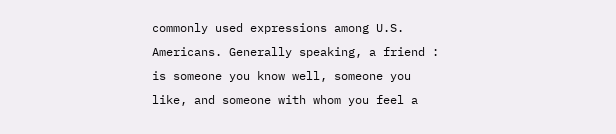commonly used expressions among U.S. Americans. Generally speaking, a friend : is someone you know well, someone you like, and someone with whom you feel a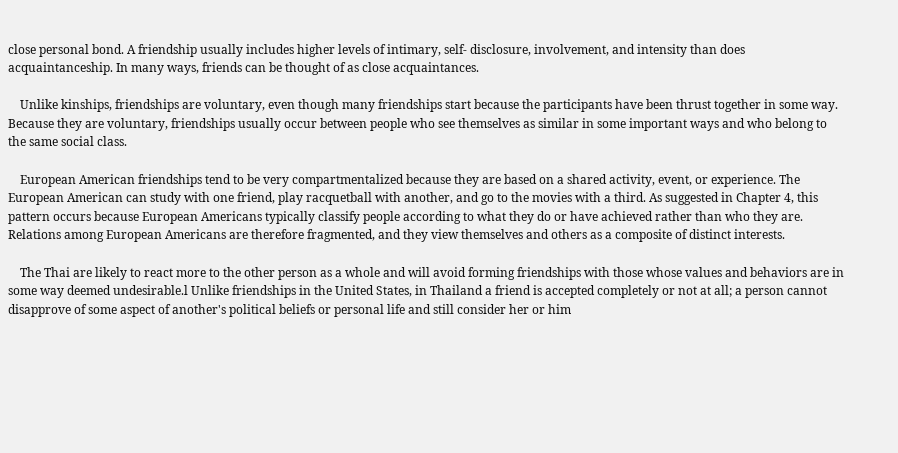close personal bond. A friendship usually includes higher levels of intimary, self- disclosure, involvement, and intensity than does acquaintanceship. In many ways, friends can be thought of as close acquaintances.

    Unlike kinships, friendships are voluntary, even though many friendships start because the participants have been thrust together in some way. Because they are voluntary, friendships usually occur between people who see themselves as similar in some important ways and who belong to the same social class.

    European American friendships tend to be very compartmentalized because they are based on a shared activity, event, or experience. The European American can study with one friend, play racquetball with another, and go to the movies with a third. As suggested in Chapter 4, this pattern occurs because European Americans typically classify people according to what they do or have achieved rather than who they are. Relations among European Americans are therefore fragmented, and they view themselves and others as a composite of distinct interests.

    The Thai are likely to react more to the other person as a whole and will avoid forming friendships with those whose values and behaviors are in some way deemed undesirable.l Unlike friendships in the United States, in Thailand a friend is accepted completely or not at all; a person cannot disapprove of some aspect of another's political beliefs or personal life and still consider her or him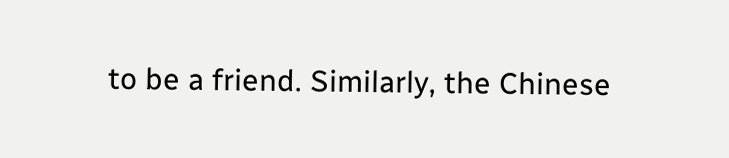to be a friend. Similarly, the Chinese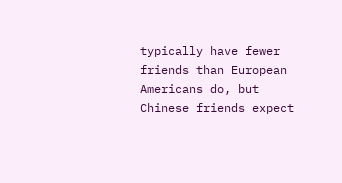typically have fewer friends than European Americans do, but Chinese friends expect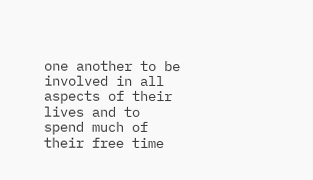one another to be involved in all aspects of their lives and to spend much of their free time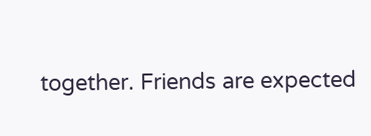together. Friends are expected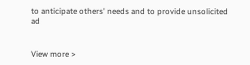to anticipate others' needs and to provide unsolicited ad


View more >